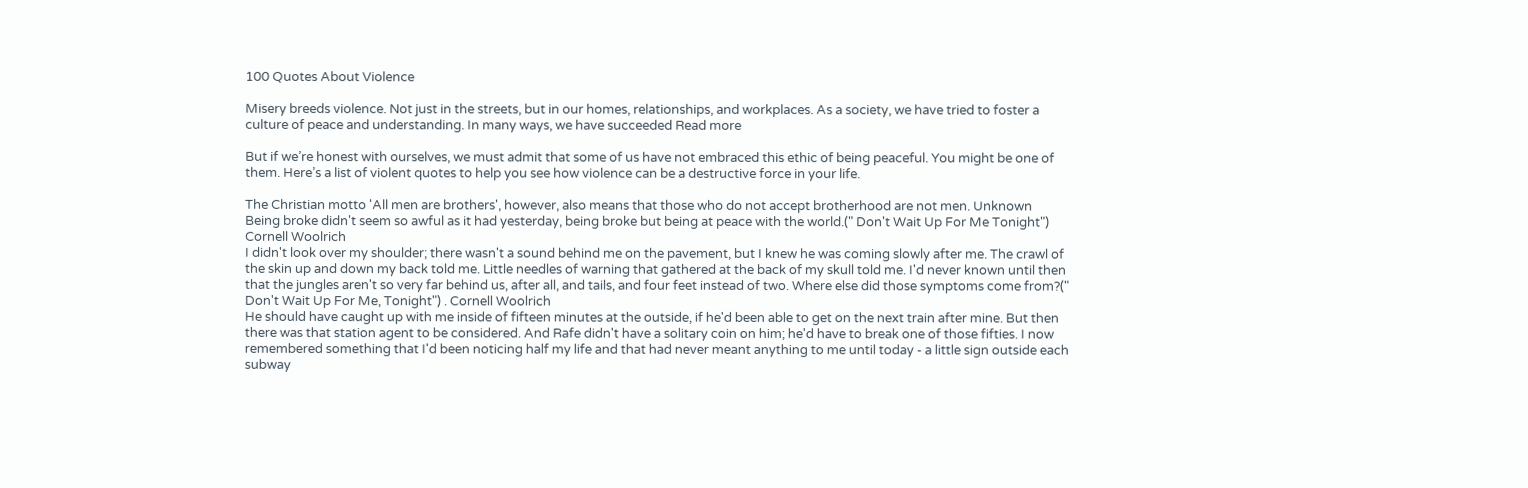100 Quotes About Violence

Misery breeds violence. Not just in the streets, but in our homes, relationships, and workplaces. As a society, we have tried to foster a culture of peace and understanding. In many ways, we have succeeded Read more

But if we’re honest with ourselves, we must admit that some of us have not embraced this ethic of being peaceful. You might be one of them. Here’s a list of violent quotes to help you see how violence can be a destructive force in your life.

The Christian motto 'All men are brothers', however, also means that those who do not accept brotherhood are not men. Unknown
Being broke didn't seem so awful as it had yesterday, being broke but being at peace with the world.(" Don't Wait Up For Me Tonight") Cornell Woolrich
I didn't look over my shoulder; there wasn't a sound behind me on the pavement, but I knew he was coming slowly after me. The crawl of the skin up and down my back told me. Little needles of warning that gathered at the back of my skull told me. I'd never known until then that the jungles aren't so very far behind us, after all, and tails, and four feet instead of two. Where else did those symptoms come from?(" Don't Wait Up For Me, Tonight") . Cornell Woolrich
He should have caught up with me inside of fifteen minutes at the outside, if he'd been able to get on the next train after mine. But then there was that station agent to be considered. And Rafe didn't have a solitary coin on him; he'd have to break one of those fifties. I now remembered something that I'd been noticing half my life and that had never meant anything to me until today - a little sign outside each subway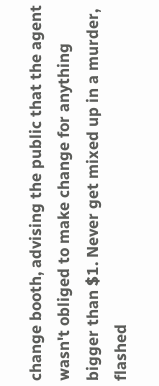change booth, advising the public that the agent wasn't obliged to make change for anything bigger than $1. Never get mixed up in a murder, flashed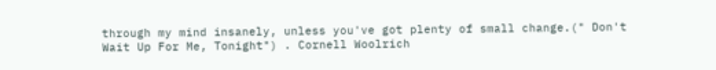through my mind insanely, unless you've got plenty of small change.(" Don't Wait Up For Me, Tonight") . Cornell Woolrich